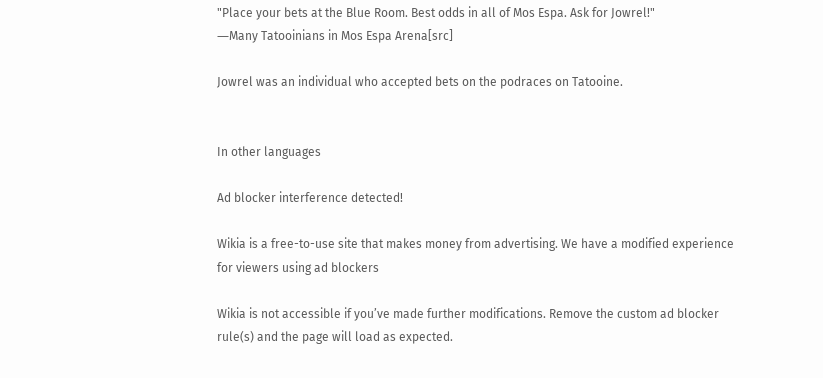"Place your bets at the Blue Room. Best odds in all of Mos Espa. Ask for Jowrel!"
―Many Tatooinians in Mos Espa Arena[src]

Jowrel was an individual who accepted bets on the podraces on Tatooine.


In other languages

Ad blocker interference detected!

Wikia is a free-to-use site that makes money from advertising. We have a modified experience for viewers using ad blockers

Wikia is not accessible if you’ve made further modifications. Remove the custom ad blocker rule(s) and the page will load as expected.